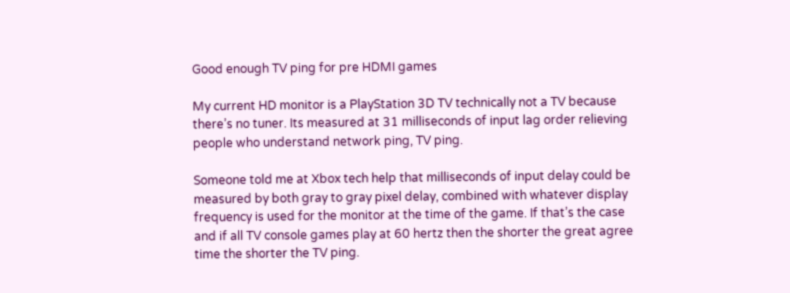Good enough TV ping for pre HDMI games

My current HD monitor is a PlayStation 3D TV technically not a TV because there’s no tuner. Its measured at 31 milliseconds of input lag order relieving people who understand network ping, TV ping.

Someone told me at Xbox tech help that milliseconds of input delay could be measured by both gray to gray pixel delay, combined with whatever display frequency is used for the monitor at the time of the game. If that’s the case and if all TV console games play at 60 hertz then the shorter the great agree time the shorter the TV ping.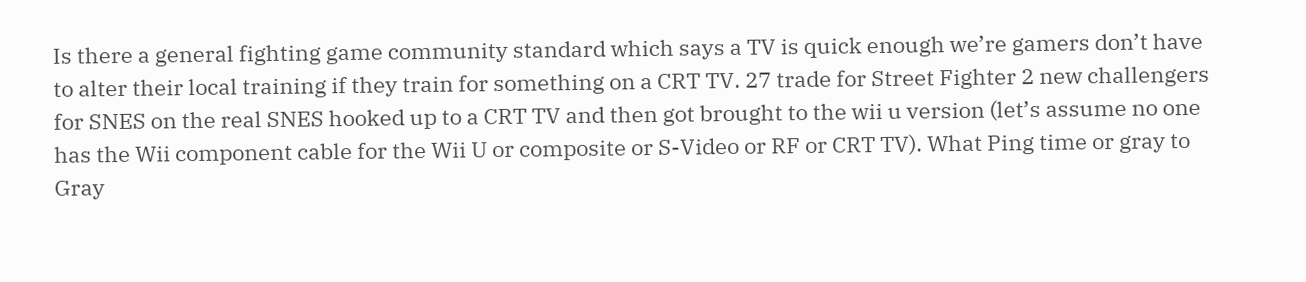Is there a general fighting game community standard which says a TV is quick enough we’re gamers don’t have to alter their local training if they train for something on a CRT TV. 27 trade for Street Fighter 2 new challengers for SNES on the real SNES hooked up to a CRT TV and then got brought to the wii u version (let’s assume no one has the Wii component cable for the Wii U or composite or S-Video or RF or CRT TV). What Ping time or gray to Gray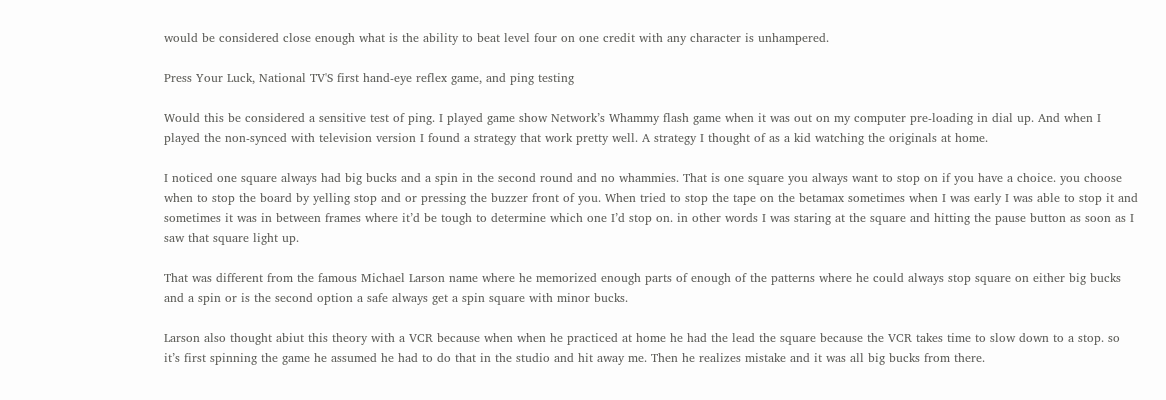would be considered close enough what is the ability to beat level four on one credit with any character is unhampered.

Press Your Luck, National TV'S first hand-eye reflex game, and ping testing

Would this be considered a sensitive test of ping. I played game show Network’s Whammy flash game when it was out on my computer pre-loading in dial up. And when I played the non-synced with television version I found a strategy that work pretty well. A strategy I thought of as a kid watching the originals at home.

I noticed one square always had big bucks and a spin in the second round and no whammies. That is one square you always want to stop on if you have a choice. you choose when to stop the board by yelling stop and or pressing the buzzer front of you. When tried to stop the tape on the betamax sometimes when I was early I was able to stop it and sometimes it was in between frames where it’d be tough to determine which one I’d stop on. in other words I was staring at the square and hitting the pause button as soon as I saw that square light up.

That was different from the famous Michael Larson name where he memorized enough parts of enough of the patterns where he could always stop square on either big bucks and a spin or is the second option a safe always get a spin square with minor bucks.

Larson also thought abiut this theory with a VCR because when when he practiced at home he had the lead the square because the VCR takes time to slow down to a stop. so it’s first spinning the game he assumed he had to do that in the studio and hit away me. Then he realizes mistake and it was all big bucks from there.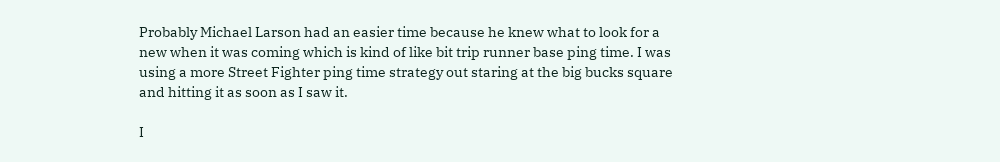Probably Michael Larson had an easier time because he knew what to look for a new when it was coming which is kind of like bit trip runner base ping time. I was using a more Street Fighter ping time strategy out staring at the big bucks square and hitting it as soon as I saw it.

I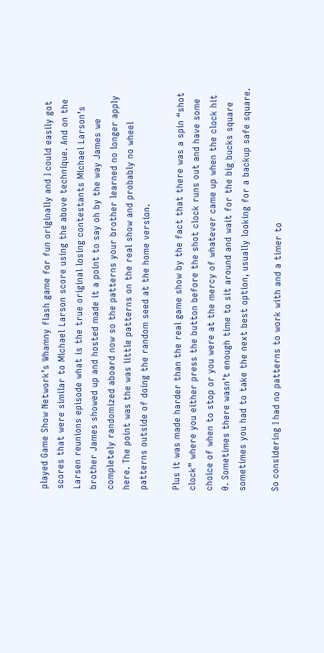played Game Show Network’s Whamny flash game for fun originally and I could easily got scores that were similar to Michael Larson score using the above technique. And on the Larsen reunions episode what is the true original losing contestants Michael Larson’s brother James showed up and hosted made it a point to say oh by the way James we completely randomized aboard now so the patterns your brother learned no longer apply here. The point was the was little patterns on the real show and probably no wheel patterns outside of doing the random seed at the home version.

Plus it was made harder than the real game show by the fact that there was a spin “shot clock” where you either press the button before the shot clock runs out and have some choice of when to stop or you were at the mercy of whatever came up when the clock hit 0. Sometimes there wasn’t enough time to sit around and wait for the big bucks square sometimes you had to take the next best option, usually looking for a backup safe square.

So considering I had no patterns to work with and a timer to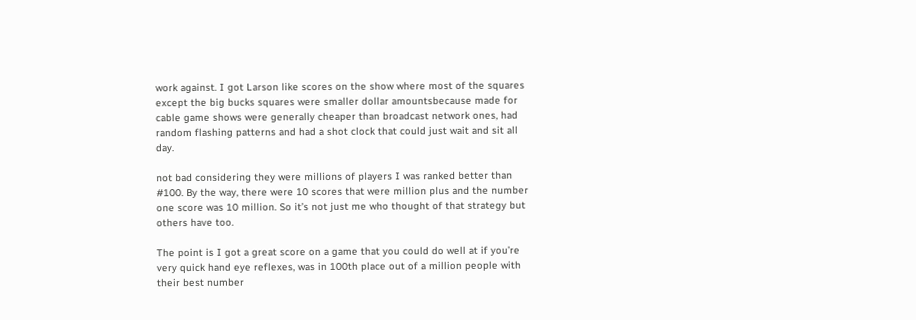work against. I got Larson like scores on the show where most of the squares except the big bucks squares were smaller dollar amountsbecause made for cable game shows were generally cheaper than broadcast network ones, had random flashing patterns and had a shot clock that could just wait and sit all day.

not bad considering they were millions of players I was ranked better than #100. By the way, there were 10 scores that were million plus and the number one score was 10 million. So it’s not just me who thought of that strategy but others have too.

The point is I got a great score on a game that you could do well at if you’re very quick hand eye reflexes, was in 100th place out of a million people with their best number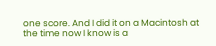one score. And I did it on a Macintosh at the time now I know is a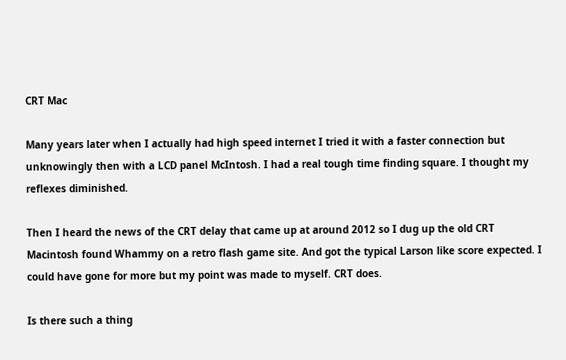CRT Mac

Many years later when I actually had high speed internet I tried it with a faster connection but unknowingly then with a LCD panel McIntosh. I had a real tough time finding square. I thought my reflexes diminished.

Then I heard the news of the CRT delay that came up at around 2012 so I dug up the old CRT Macintosh found Whammy on a retro flash game site. And got the typical Larson like score expected. I could have gone for more but my point was made to myself. CRT does.

Is there such a thing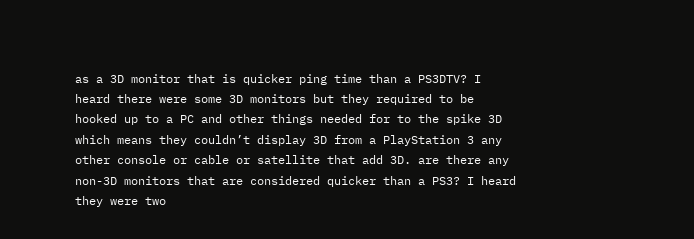as a 3D monitor that is quicker ping time than a PS3DTV? I heard there were some 3D monitors but they required to be hooked up to a PC and other things needed for to the spike 3D which means they couldn’t display 3D from a PlayStation 3 any other console or cable or satellite that add 3D. are there any non-3D monitors that are considered quicker than a PS3? I heard they were two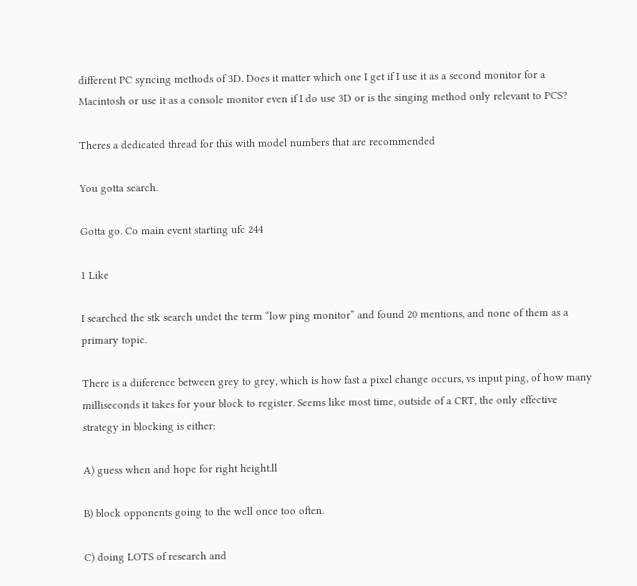different PC syncing methods of 3D. Does it matter which one I get if I use it as a second monitor for a Macintosh or use it as a console monitor even if I do use 3D or is the singing method only relevant to PCS?

Theres a dedicated thread for this with model numbers that are recommended

You gotta search.

Gotta go. Co main event starting ufc 244

1 Like

I searched the stk search undet the term “low ping monitor” and found 20 mentions, and none of them as a primary topic.

There is a diiference between grey to grey, which is how fast a pixel change occurs, vs input ping, of how many milliseconds it takes for your block to register. Seems like most time, outside of a CRT, the only effective strategy in blocking is either:

A) guess when and hope for right height.ll

B) block opponents going to the well once too often.

C) doing LOTS of research and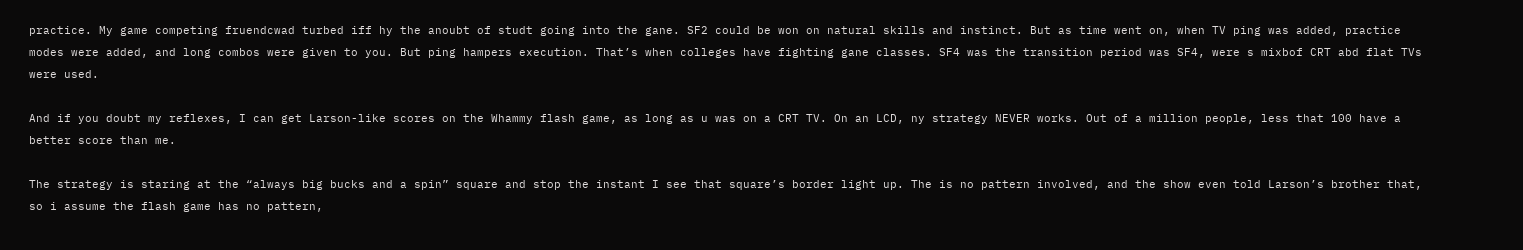practice. My game competing fruendcwad turbed iff hy the anoubt of studt going into the gane. SF2 could be won on natural skills and instinct. But as time went on, when TV ping was added, practice modes were added, and long combos were given to you. But ping hampers execution. That’s when colleges have fighting gane classes. SF4 was the transition period was SF4, were s mixbof CRT abd flat TVs were used.

And if you doubt my reflexes, I can get Larson-like scores on the Whammy flash game, as long as u was on a CRT TV. On an LCD, ny strategy NEVER works. Out of a million people, less that 100 have a better score than me.

The strategy is staring at the “always big bucks and a spin” square and stop the instant I see that square’s border light up. The is no pattern involved, and the show even told Larson’s brother that, so i assume the flash game has no pattern,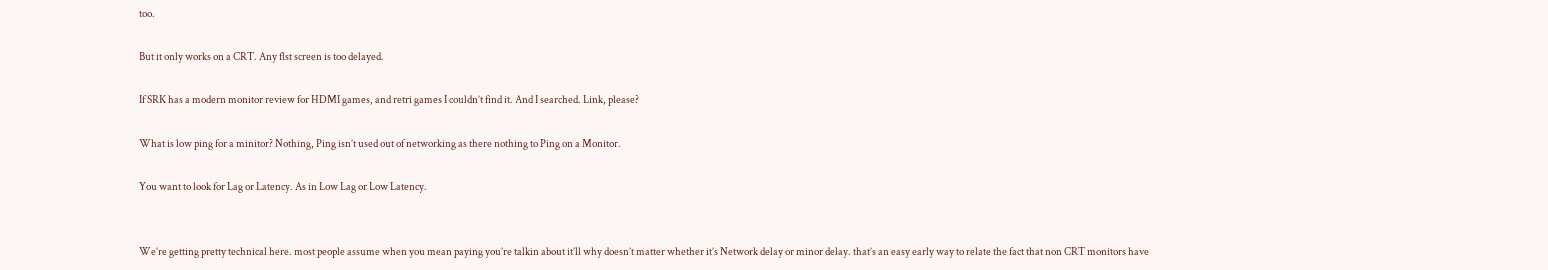too.

But it only works on a CRT. Any flst screen is too delayed.

If SRK has a modern monitor review for HDMI games, and retri games I couldn’t find it. And I searched. Link, please?

What is low ping for a minitor? Nothing, Ping isn’t used out of networking as there nothing to Ping on a Monitor.

You want to look for Lag or Latency. As in Low Lag or Low Latency.


We’re getting pretty technical here. most people assume when you mean paying you’re talkin about it’ll why doesn’t matter whether it’s Network delay or minor delay. that’s an easy early way to relate the fact that non CRT monitors have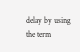delay by using the term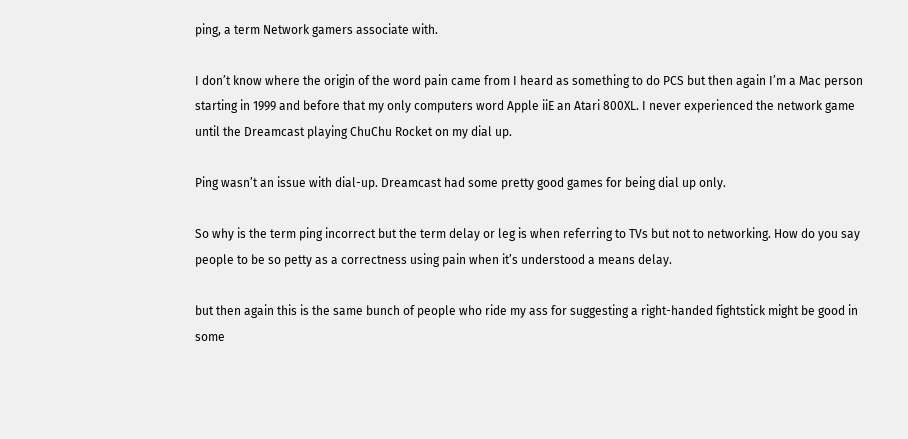ping, a term Network gamers associate with.

I don’t know where the origin of the word pain came from I heard as something to do PCS but then again I’m a Mac person starting in 1999 and before that my only computers word Apple iiE an Atari 800XL. I never experienced the network game until the Dreamcast playing ChuChu Rocket on my dial up.

Ping wasn’t an issue with dial-up. Dreamcast had some pretty good games for being dial up only.

So why is the term ping incorrect but the term delay or leg is when referring to TVs but not to networking. How do you say people to be so petty as a correctness using pain when it’s understood a means delay.

but then again this is the same bunch of people who ride my ass for suggesting a right-handed fightstick might be good in some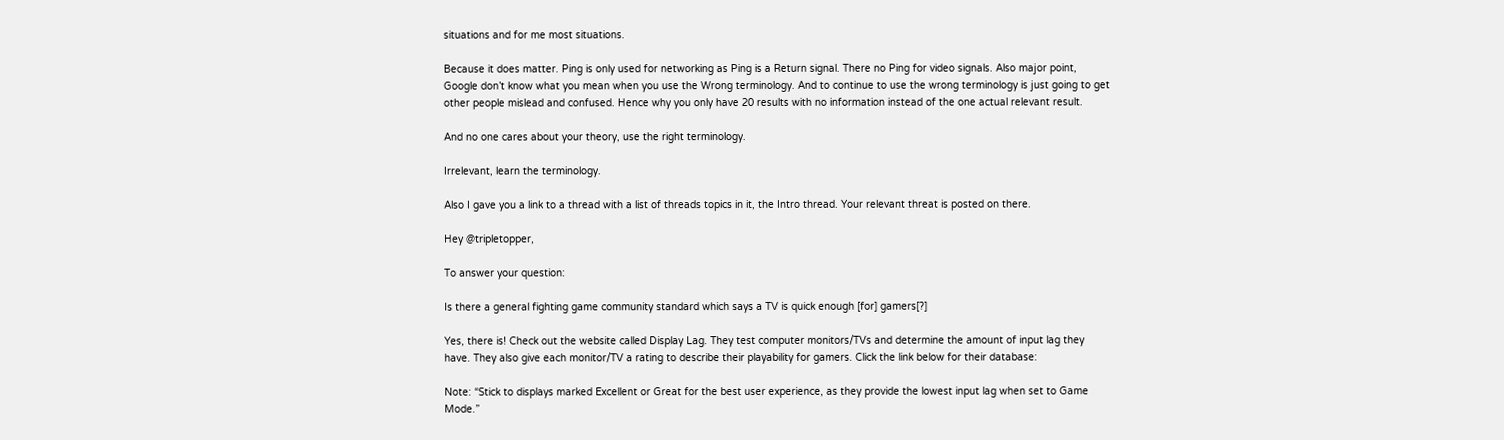situations and for me most situations.

Because it does matter. Ping is only used for networking as Ping is a Return signal. There no Ping for video signals. Also major point, Google don’t know what you mean when you use the Wrong terminology. And to continue to use the wrong terminology is just going to get other people mislead and confused. Hence why you only have 20 results with no information instead of the one actual relevant result.

And no one cares about your theory, use the right terminology.

Irrelevant, learn the terminology.

Also I gave you a link to a thread with a list of threads topics in it, the Intro thread. Your relevant threat is posted on there.

Hey @tripletopper,

To answer your question:

Is there a general fighting game community standard which says a TV is quick enough [for] gamers[?]

Yes, there is! Check out the website called Display Lag. They test computer monitors/TVs and determine the amount of input lag they have. They also give each monitor/TV a rating to describe their playability for gamers. Click the link below for their database:

Note: “Stick to displays marked Excellent or Great for the best user experience, as they provide the lowest input lag when set to Game Mode.”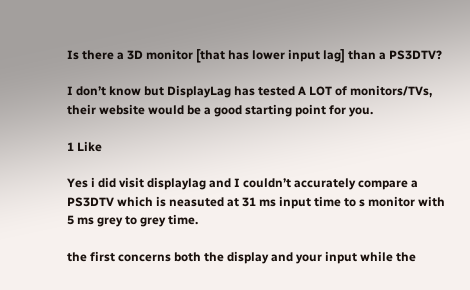Is there a 3D monitor [that has lower input lag] than a PS3DTV?

I don’t know but DisplayLag has tested A LOT of monitors/TVs, their website would be a good starting point for you.

1 Like

Yes i did visit displaylag and I couldn’t accurately compare a PS3DTV which is neasuted at 31 ms input time to s monitor with 5 ms grey to grey time.

the first concerns both the display and your input while the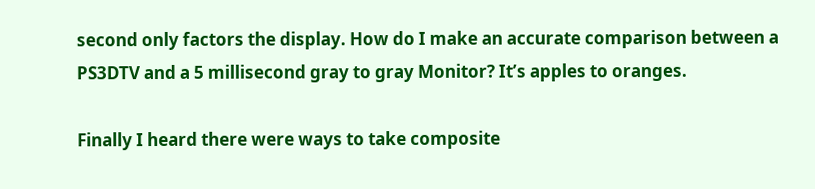second only factors the display. How do I make an accurate comparison between a PS3DTV and a 5 millisecond gray to gray Monitor? It’s apples to oranges.

Finally I heard there were ways to take composite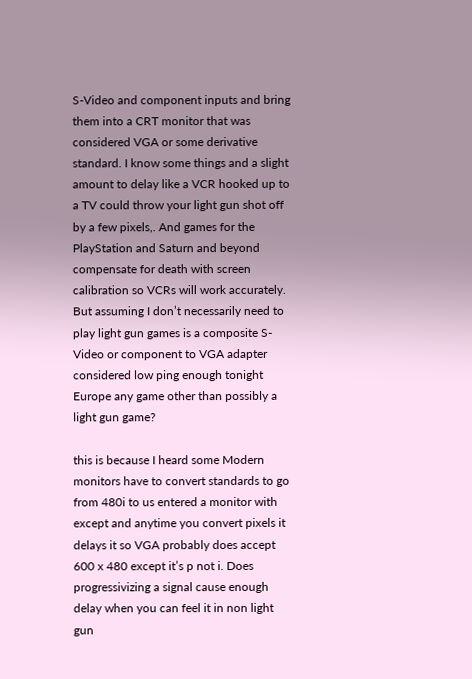S-Video and component inputs and bring them into a CRT monitor that was considered VGA or some derivative standard. I know some things and a slight amount to delay like a VCR hooked up to a TV could throw your light gun shot off by a few pixels,. And games for the PlayStation and Saturn and beyond compensate for death with screen calibration so VCRs will work accurately. But assuming I don’t necessarily need to play light gun games is a composite S-Video or component to VGA adapter considered low ping enough tonight Europe any game other than possibly a light gun game?

this is because I heard some Modern monitors have to convert standards to go from 480i to us entered a monitor with except and anytime you convert pixels it delays it so VGA probably does accept 600 x 480 except it’s p not i. Does progressivizing a signal cause enough delay when you can feel it in non light gun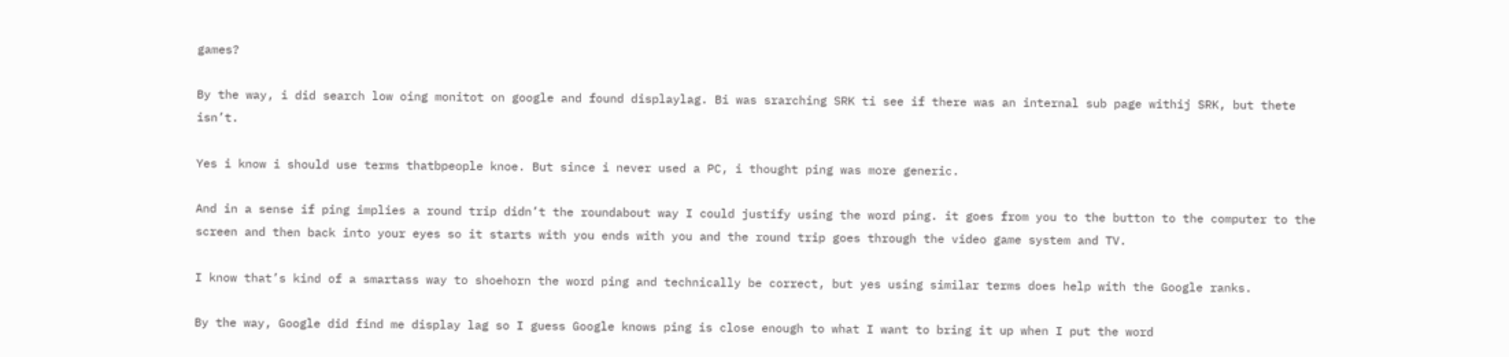games?

By the way, i did search low oing monitot on google and found displaylag. Bi was srarching SRK ti see if there was an internal sub page withij SRK, but thete isn’t.

Yes i know i should use terms thatbpeople knoe. But since i never used a PC, i thought ping was more generic.

And in a sense if ping implies a round trip didn’t the roundabout way I could justify using the word ping. it goes from you to the button to the computer to the screen and then back into your eyes so it starts with you ends with you and the round trip goes through the video game system and TV.

I know that’s kind of a smartass way to shoehorn the word ping and technically be correct, but yes using similar terms does help with the Google ranks.

By the way, Google did find me display lag so I guess Google knows ping is close enough to what I want to bring it up when I put the word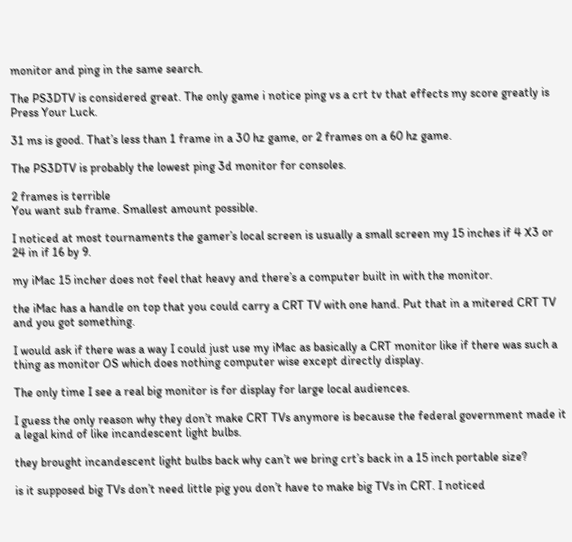monitor and ping in the same search.

The PS3DTV is considered great. The only game i notice ping vs a crt tv that effects my score greatly is Press Your Luck.

31 ms is good. That’s less than 1 frame in a 30 hz game, or 2 frames on a 60 hz game.

The PS3DTV is probably the lowest ping 3d monitor for consoles.

2 frames is terrible
You want sub frame. Smallest amount possible.

I noticed at most tournaments the gamer’s local screen is usually a small screen my 15 inches if 4 X3 or 24 in if 16 by 9.

my iMac 15 incher does not feel that heavy and there’s a computer built in with the monitor.

the iMac has a handle on top that you could carry a CRT TV with one hand. Put that in a mitered CRT TV and you got something.

I would ask if there was a way I could just use my iMac as basically a CRT monitor like if there was such a thing as monitor OS which does nothing computer wise except directly display.

The only time I see a real big monitor is for display for large local audiences.

I guess the only reason why they don’t make CRT TVs anymore is because the federal government made it a legal kind of like incandescent light bulbs.

they brought incandescent light bulbs back why can’t we bring crt’s back in a 15 inch portable size?

is it supposed big TVs don’t need little pig you don’t have to make big TVs in CRT. I noticed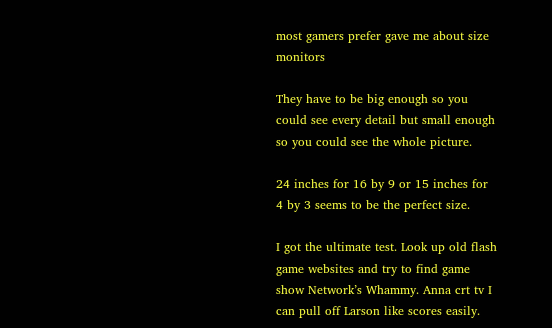most gamers prefer gave me about size monitors

They have to be big enough so you could see every detail but small enough so you could see the whole picture.

24 inches for 16 by 9 or 15 inches for 4 by 3 seems to be the perfect size.

I got the ultimate test. Look up old flash game websites and try to find game show Network’s Whammy. Anna crt tv I can pull off Larson like scores easily.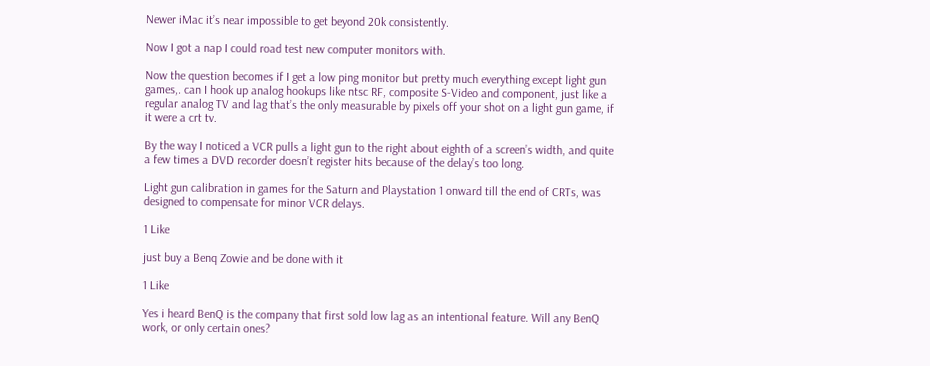Newer iMac it’s near impossible to get beyond 20k consistently.

Now I got a nap I could road test new computer monitors with.

Now the question becomes if I get a low ping monitor but pretty much everything except light gun games,. can I hook up analog hookups like ntsc RF, composite S-Video and component, just like a regular analog TV and lag that’s the only measurable by pixels off your shot on a light gun game, if it were a crt tv.

By the way I noticed a VCR pulls a light gun to the right about eighth of a screen’s width, and quite a few times a DVD recorder doesn’t register hits because of the delay’s too long.

Light gun calibration in games for the Saturn and Playstation 1 onward till the end of CRTs, was designed to compensate for minor VCR delays.

1 Like

just buy a Benq Zowie and be done with it

1 Like

Yes i heard BenQ is the company that first sold low lag as an intentional feature. Will any BenQ work, or only certain ones?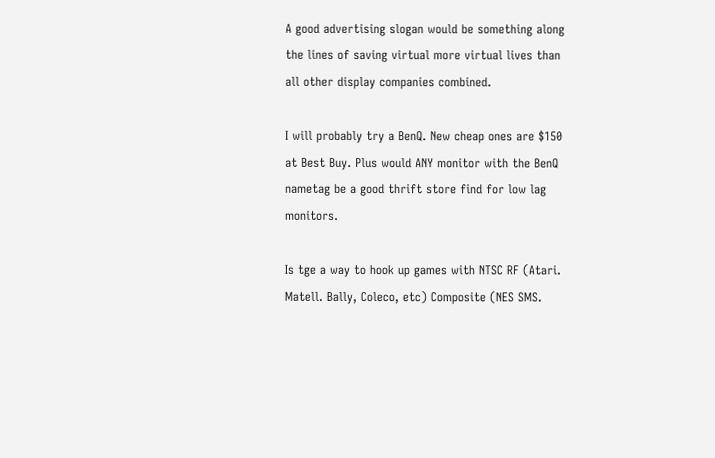A good advertising slogan would be something along the lines of saving virtual more virtual lives than all other display companies combined.

I will probably try a BenQ. New cheap ones are $150 at Best Buy. Plus would ANY monitor with the BenQ nametag be a good thrift store find for low lag monitors.

Is tge a way to hook up games with NTSC RF (Atari. Matell. Bally, Coleco, etc) Composite (NES SMS.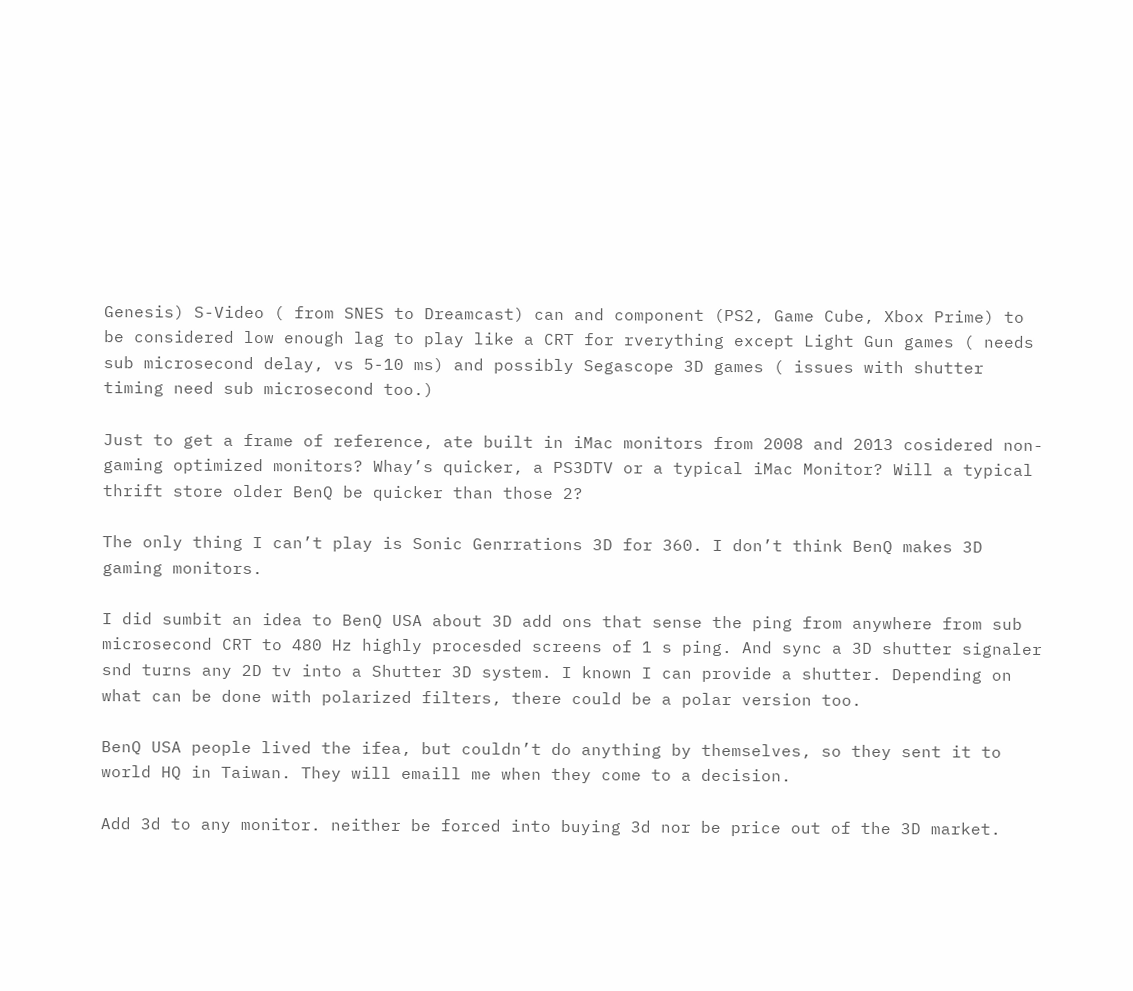Genesis) S-Video ( from SNES to Dreamcast) can and component (PS2, Game Cube, Xbox Prime) to be considered low enough lag to play like a CRT for rverything except Light Gun games ( needs sub microsecond delay, vs 5-10 ms) and possibly Segascope 3D games ( issues with shutter timing need sub microsecond too.)

Just to get a frame of reference, ate built in iMac monitors from 2008 and 2013 cosidered non-gaming optimized monitors? Whay’s quicker, a PS3DTV or a typical iMac Monitor? Will a typical thrift store older BenQ be quicker than those 2?

The only thing I can’t play is Sonic Genrrations 3D for 360. I don’t think BenQ makes 3D gaming monitors.

I did sumbit an idea to BenQ USA about 3D add ons that sense the ping from anywhere from sub microsecond CRT to 480 Hz highly procesded screens of 1 s ping. And sync a 3D shutter signaler snd turns any 2D tv into a Shutter 3D system. I known I can provide a shutter. Depending on what can be done with polarized filters, there could be a polar version too.

BenQ USA people lived the ifea, but couldn’t do anything by themselves, so they sent it to world HQ in Taiwan. They will emaill me when they come to a decision.

Add 3d to any monitor. neither be forced into buying 3d nor be price out of the 3D market.